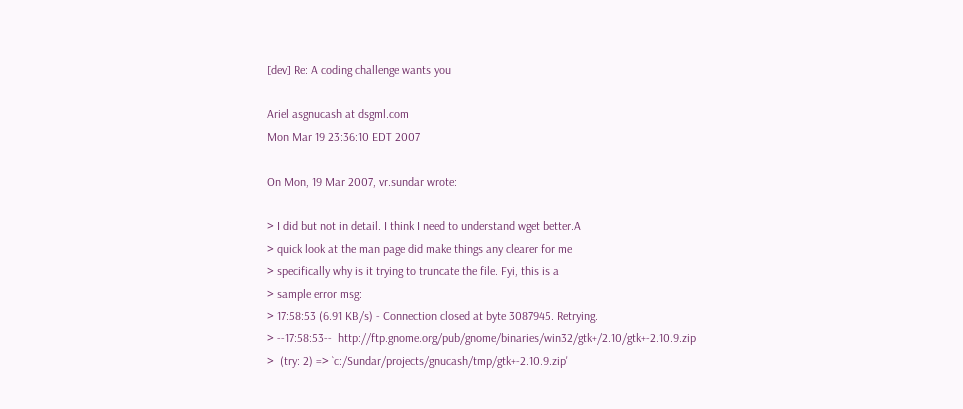[dev] Re: A coding challenge wants you

Ariel asgnucash at dsgml.com
Mon Mar 19 23:36:10 EDT 2007

On Mon, 19 Mar 2007, vr.sundar wrote:

> I did but not in detail. I think I need to understand wget better.A
> quick look at the man page did make things any clearer for me
> specifically why is it trying to truncate the file. Fyi, this is a
> sample error msg:
> 17:58:53 (6.91 KB/s) - Connection closed at byte 3087945. Retrying.
> --17:58:53--  http://ftp.gnome.org/pub/gnome/binaries/win32/gtk+/2.10/gtk+-2.10.9.zip
>  (try: 2) => `c:/Sundar/projects/gnucash/tmp/gtk+-2.10.9.zip'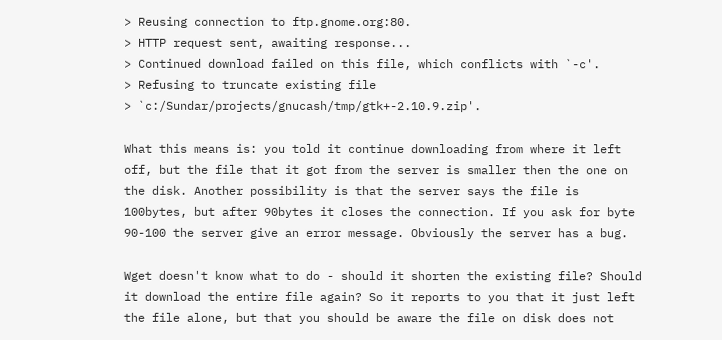> Reusing connection to ftp.gnome.org:80.
> HTTP request sent, awaiting response...
> Continued download failed on this file, which conflicts with `-c'.
> Refusing to truncate existing file
> `c:/Sundar/projects/gnucash/tmp/gtk+-2.10.9.zip'.

What this means is: you told it continue downloading from where it left
off, but the file that it got from the server is smaller then the one on
the disk. Another possibility is that the server says the file is
100bytes, but after 90bytes it closes the connection. If you ask for byte
90-100 the server give an error message. Obviously the server has a bug.

Wget doesn't know what to do - should it shorten the existing file? Should
it download the entire file again? So it reports to you that it just left
the file alone, but that you should be aware the file on disk does not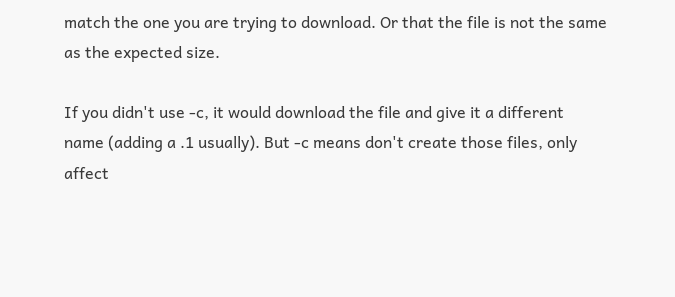match the one you are trying to download. Or that the file is not the same
as the expected size.

If you didn't use -c, it would download the file and give it a different
name (adding a .1 usually). But -c means don't create those files, only
affect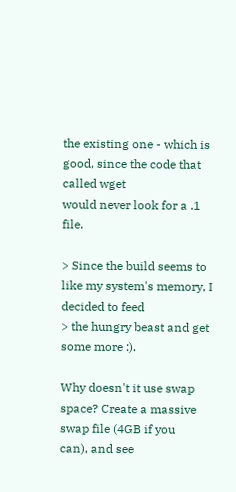the existing one - which is good, since the code that called wget
would never look for a .1 file.

> Since the build seems to like my system's memory, I decided to feed
> the hungry beast and get some more :).

Why doesn't it use swap space? Create a massive swap file (4GB if you
can), and see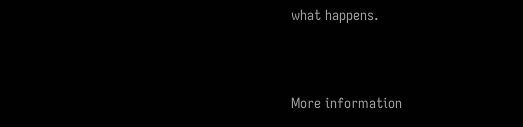what happens.


More information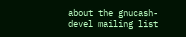about the gnucash-devel mailing list